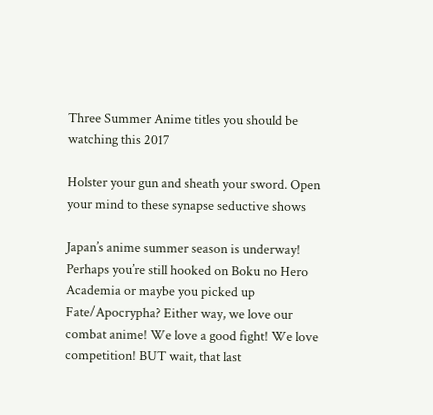Three Summer Anime titles you should be watching this 2017

Holster your gun and sheath your sword. Open your mind to these synapse seductive shows

Japan’s anime summer season is underway! Perhaps you’re still hooked on Boku no Hero Academia or maybe you picked up Fate/Apocrypha? Either way, we love our combat anime! We love a good fight! We love competition! BUT wait, that last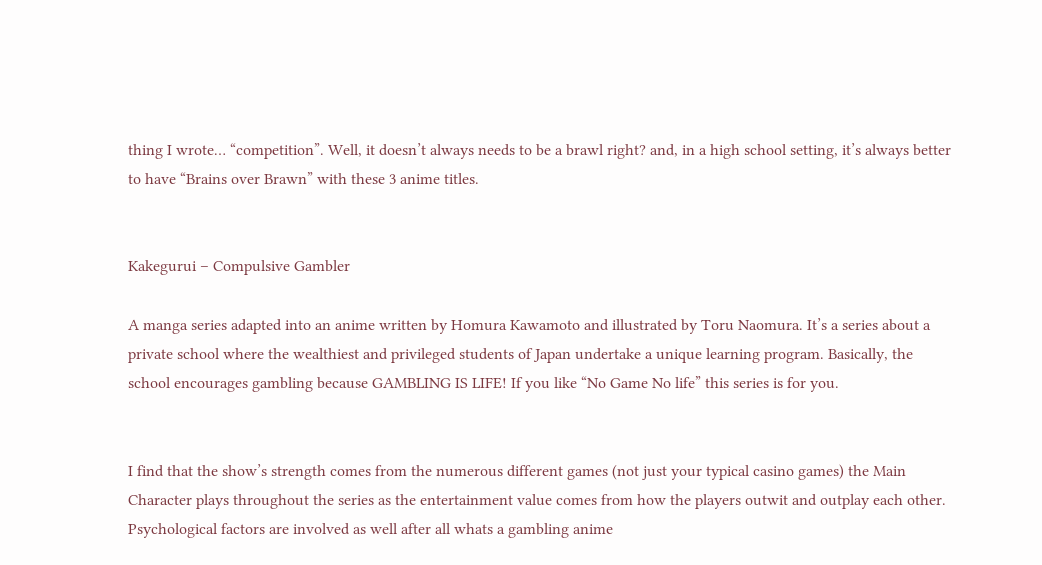thing I wrote… “competition”. Well, it doesn’t always needs to be a brawl right? and, in a high school setting, it’s always better to have “Brains over Brawn” with these 3 anime titles.


Kakegurui – Compulsive Gambler

A manga series adapted into an anime written by Homura Kawamoto and illustrated by Toru Naomura. It’s a series about a private school where the wealthiest and privileged students of Japan undertake a unique learning program. Basically, the school encourages gambling because GAMBLING IS LIFE! If you like “No Game No life” this series is for you.


I find that the show’s strength comes from the numerous different games (not just your typical casino games) the Main Character plays throughout the series as the entertainment value comes from how the players outwit and outplay each other. Psychological factors are involved as well after all whats a gambling anime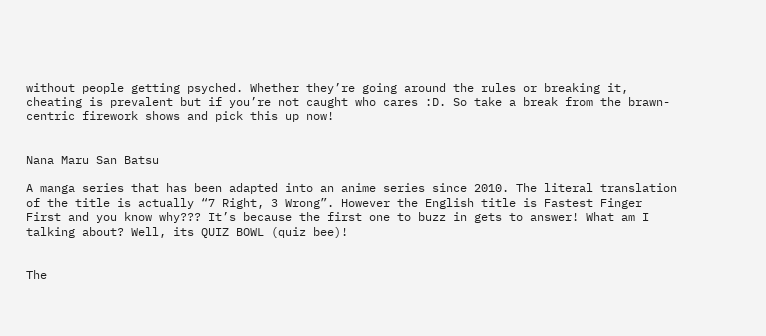without people getting psyched. Whether they’re going around the rules or breaking it, cheating is prevalent but if you’re not caught who cares :D. So take a break from the brawn-centric firework shows and pick this up now!


Nana Maru San Batsu

A manga series that has been adapted into an anime series since 2010. The literal translation of the title is actually “7 Right, 3 Wrong”. However the English title is Fastest Finger First and you know why??? It’s because the first one to buzz in gets to answer! What am I talking about? Well, its QUIZ BOWL (quiz bee)!


The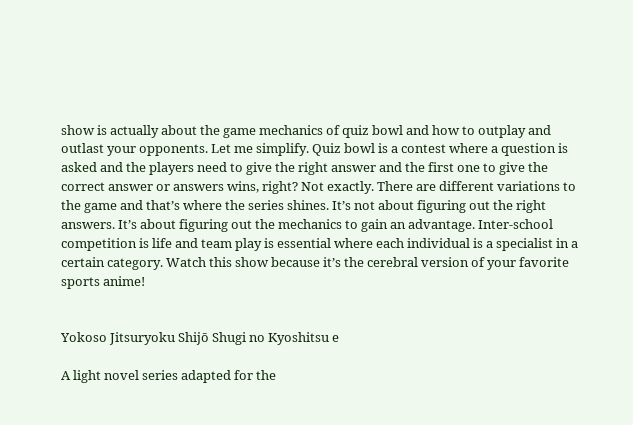show is actually about the game mechanics of quiz bowl and how to outplay and outlast your opponents. Let me simplify. Quiz bowl is a contest where a question is asked and the players need to give the right answer and the first one to give the correct answer or answers wins, right? Not exactly. There are different variations to the game and that’s where the series shines. It’s not about figuring out the right answers. It’s about figuring out the mechanics to gain an advantage. Inter-school competition is life and team play is essential where each individual is a specialist in a certain category. Watch this show because it’s the cerebral version of your favorite sports anime!


Yokoso Jitsuryoku Shijō Shugi no Kyoshitsu e

A light novel series adapted for the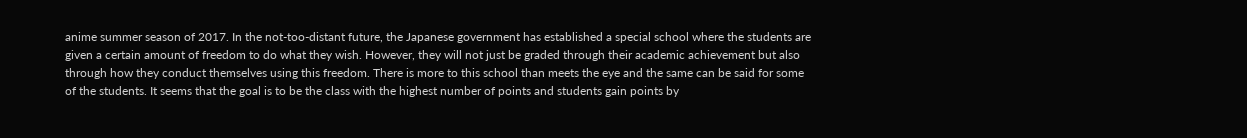anime summer season of 2017. In the not-too-distant future, the Japanese government has established a special school where the students are given a certain amount of freedom to do what they wish. However, they will not just be graded through their academic achievement but also through how they conduct themselves using this freedom. There is more to this school than meets the eye and the same can be said for some of the students. It seems that the goal is to be the class with the highest number of points and students gain points by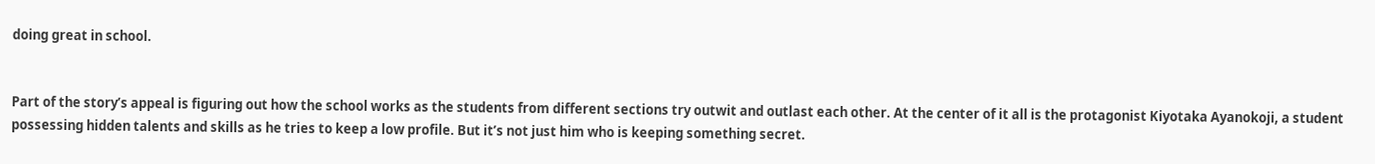doing great in school.


Part of the story’s appeal is figuring out how the school works as the students from different sections try outwit and outlast each other. At the center of it all is the protagonist Kiyotaka Ayanokoji, a student possessing hidden talents and skills as he tries to keep a low profile. But it’s not just him who is keeping something secret.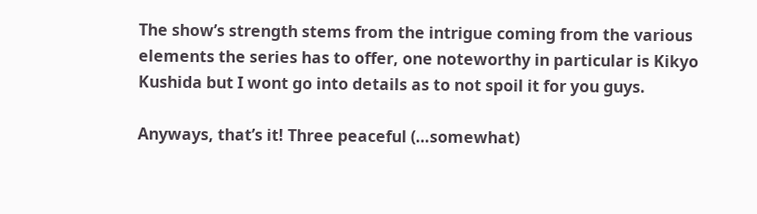The show’s strength stems from the intrigue coming from the various elements the series has to offer, one noteworthy in particular is Kikyo Kushida but I wont go into details as to not spoil it for you guys.

Anyways, that’s it! Three peaceful (…somewhat)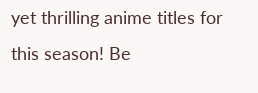yet thrilling anime titles for this season! Be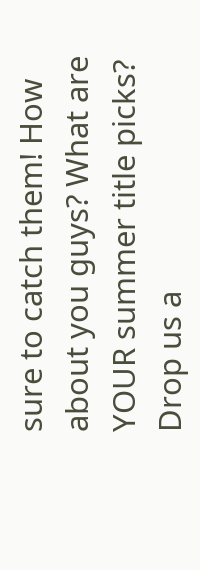sure to catch them! How about you guys? What are YOUR summer title picks? Drop us a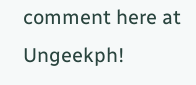comment here at Ungeekph!